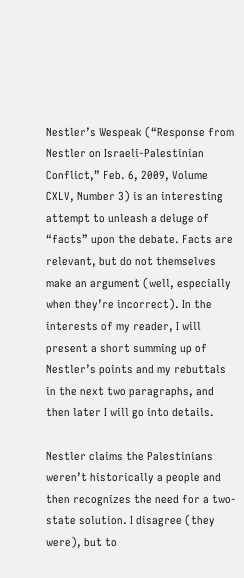Nestler’s Wespeak (“Response from Nestler on Israeli-Palestinian Conflict,” Feb. 6, 2009, Volume CXLV, Number 3) is an interesting attempt to unleash a deluge of “facts” upon the debate. Facts are relevant, but do not themselves make an argument (well, especially when they’re incorrect). In the interests of my reader, I will present a short summing up of Nestler’s points and my rebuttals in the next two paragraphs, and then later I will go into details.

Nestler claims the Palestinians weren’t historically a people and then recognizes the need for a two-state solution. I disagree (they were), but to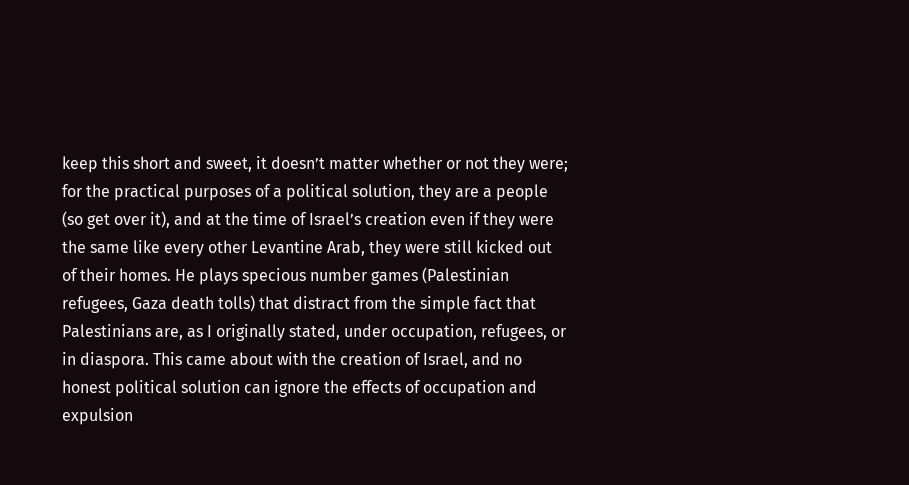keep this short and sweet, it doesn’t matter whether or not they were; for the practical purposes of a political solution, they are a people (so get over it), and at the time of Israel’s creation even if they were the same like every other Levantine Arab, they were still kicked out of their homes. He plays specious number games (Palestinian refugees, Gaza death tolls) that distract from the simple fact that Palestinians are, as I originally stated, under occupation, refugees, or in diaspora. This came about with the creation of Israel, and no honest political solution can ignore the effects of occupation and expulsion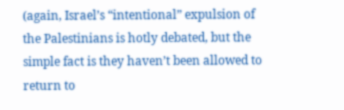(again, Israel’s “intentional” expulsion of the Palestinians is hotly debated, but the simple fact is they haven’t been allowed to return to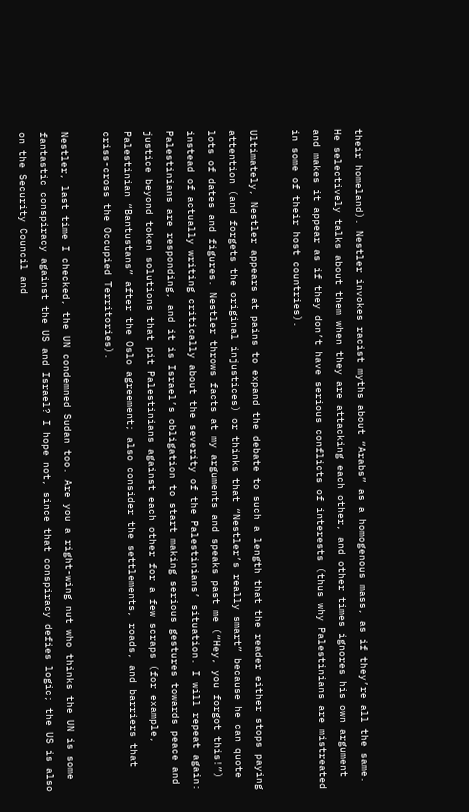their homeland). Nestler invokes racist myths about “Arabs” as a homogenous mass, as if they’re all the same. He selectively talks about them when they are attacking each other, and other times ignores his own argument and makes it appear as if they don’t have serious conflicts of interests (thus why Palestinians are mistreated in some of their host countries).

Ultimately, Nestler appears at pains to expand the debate to such a length that the reader either stops paying attention (and forgets the original injustices) or thinks that “Nestler’s really smart” because he can quote lots of dates and figures. Nestler throws facts at my arguments and speaks past me (“Hey, you forgot this!”) instead of actually writing critically about the severity of the Palestinians’ situation. I will repeat again: Palestinians are responding, and it is Israel’s obligation to start making serious gestures towards peace and justice beyond token solutions that pit Palestinians against each other for a few scraps (for example, Palestinian “Bantustans” after the Oslo agreement; also consider the settlements, roads, and barriers that criss-cross the Occupied Territories).

Nestler, last time I checked, the UN condemned Sudan too. Are you a right-wing nut who thinks the UN is some fantastic conspiracy against the US and Israel? I hope not, since that conspiracy defies logic; the US is also on the Security Council and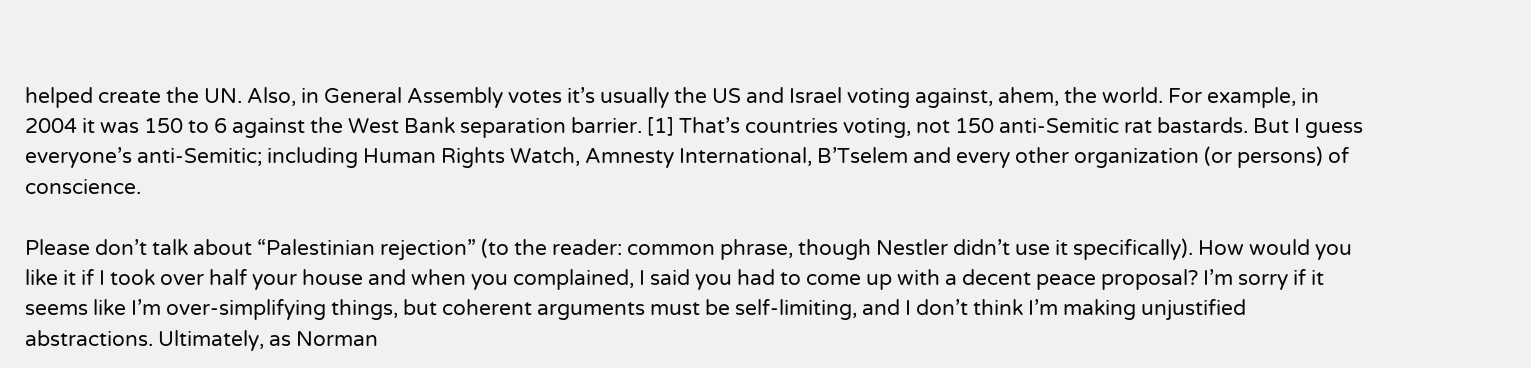helped create the UN. Also, in General Assembly votes it’s usually the US and Israel voting against, ahem, the world. For example, in 2004 it was 150 to 6 against the West Bank separation barrier. [1] That’s countries voting, not 150 anti-Semitic rat bastards. But I guess everyone’s anti-Semitic; including Human Rights Watch, Amnesty International, B’Tselem and every other organization (or persons) of conscience.

Please don’t talk about “Palestinian rejection” (to the reader: common phrase, though Nestler didn’t use it specifically). How would you like it if I took over half your house and when you complained, I said you had to come up with a decent peace proposal? I’m sorry if it seems like I’m over-simplifying things, but coherent arguments must be self-limiting, and I don’t think I’m making unjustified abstractions. Ultimately, as Norman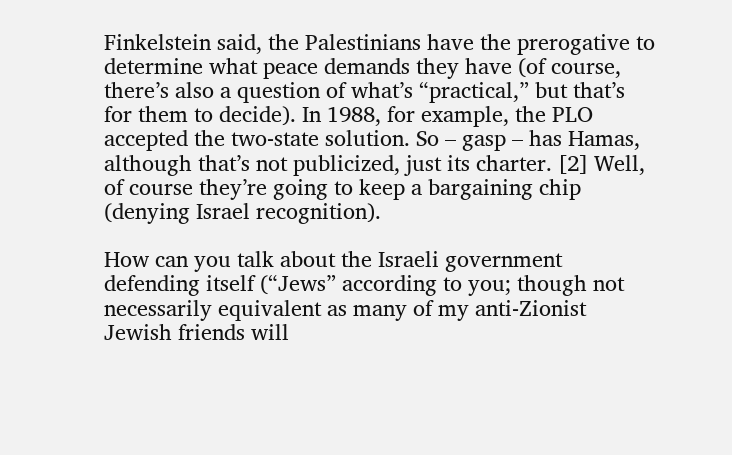Finkelstein said, the Palestinians have the prerogative to determine what peace demands they have (of course, there’s also a question of what’s “practical,” but that’s for them to decide). In 1988, for example, the PLO accepted the two-state solution. So – gasp – has Hamas, although that’s not publicized, just its charter. [2] Well, of course they’re going to keep a bargaining chip (denying Israel recognition).

How can you talk about the Israeli government defending itself (“Jews” according to you; though not necessarily equivalent as many of my anti-Zionist Jewish friends will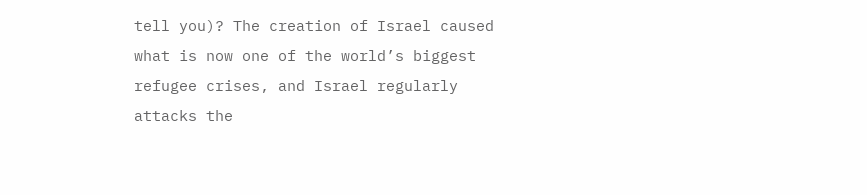tell you)? The creation of Israel caused what is now one of the world’s biggest refugee crises, and Israel regularly attacks the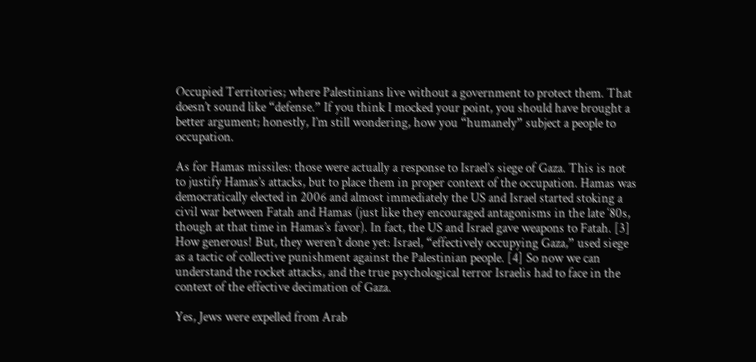Occupied Territories; where Palestinians live without a government to protect them. That doesn’t sound like “defense.” If you think I mocked your point, you should have brought a better argument; honestly, I’m still wondering, how you “humanely” subject a people to occupation.

As for Hamas missiles: those were actually a response to Israel’s siege of Gaza. This is not to justify Hamas’s attacks, but to place them in proper context of the occupation. Hamas was democratically elected in 2006 and almost immediately the US and Israel started stoking a civil war between Fatah and Hamas (just like they encouraged antagonisms in the late ‘80s, though at that time in Hamas’s favor). In fact, the US and Israel gave weapons to Fatah. [3] How generous! But, they weren’t done yet: Israel, “effectively occupying Gaza,” used siege as a tactic of collective punishment against the Palestinian people. [4] So now we can understand the rocket attacks, and the true psychological terror Israelis had to face in the context of the effective decimation of Gaza.

Yes, Jews were expelled from Arab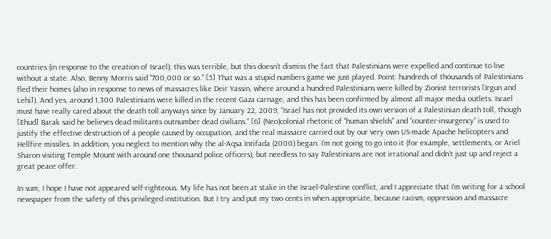countries (in response to the creation of Israel); this was terrible, but this doesn’t dismiss the fact that Palestinians were expelled and continue to live without a state. Also, Benny Morris said “700,000 or so.” [5] That was a stupid numbers game we just played. Point: hundreds of thousands of Palestinians fled their homes (also in response to news of massacres like Deir Yassin, where around a hundred Palestinians were killed by Zionist terrorists [Irgun and Lehi]). And yes, around 1,300 Palestinians were killed in the recent Gaza carnage, and this has been confirmed by almost all major media outlets. Israel must have really cared about the death toll anyways since by January 22, 2009, “Israel has not provided its own version of a Palestinian death toll, though [Ehud] Barak said he believes dead militants outnumber dead civilians.” [6] (Neo)colonial rhetoric of “human shields” and “counter-insurgency” is used to justify the effective destruction of a people caused by occupation, and the real massacre carried out by our very own US-made Apache helicopters and Hellfire missiles. In addition, you neglect to mention why the al-Aqsa Intifada (2000) began. I’m not going to go into it (for example, settlements, or Ariel Sharon visiting Temple Mount with around one thousand police officers), but needless to say Palestinians are not irrational and didn’t just up and reject a great peace offer.

In sum, I hope I have not appeared self-righteous. My life has not been at stake in the Israel-Palestine conflict, and I appreciate that I’m writing for a school newspaper from the safety of this privileged institution. But I try and put my two cents in when appropriate, because racism, oppression and massacre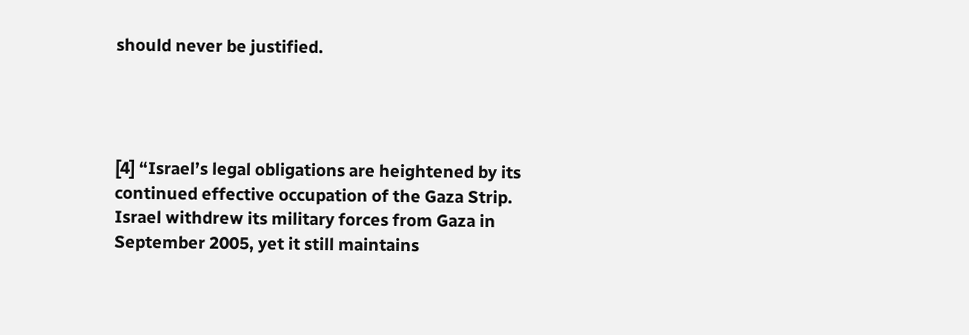should never be justified.




[4] “Israel’s legal obligations are heightened by its continued effective occupation of the Gaza Strip. Israel withdrew its military forces from Gaza in September 2005, yet it still maintains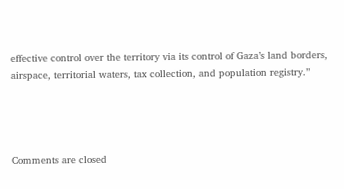effective control over the territory via its control of Gaza’s land borders, airspace, territorial waters, tax collection, and population registry.”




Comments are closed